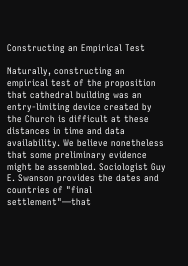Constructing an Empirical Test

Naturally, constructing an empirical test of the proposition that cathedral building was an entry-limiting device created by the Church is difficult at these distances in time and data availability. We believe nonetheless that some preliminary evidence might be assembled. Sociologist Guy E. Swanson provides the dates and countries of "final settlement"—that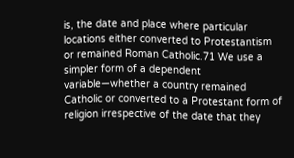is, the date and place where particular locations either converted to Protestantism or remained Roman Catholic.71 We use a simpler form of a dependent variable—whether a country remained Catholic or converted to a Protestant form of religion irrespective of the date that they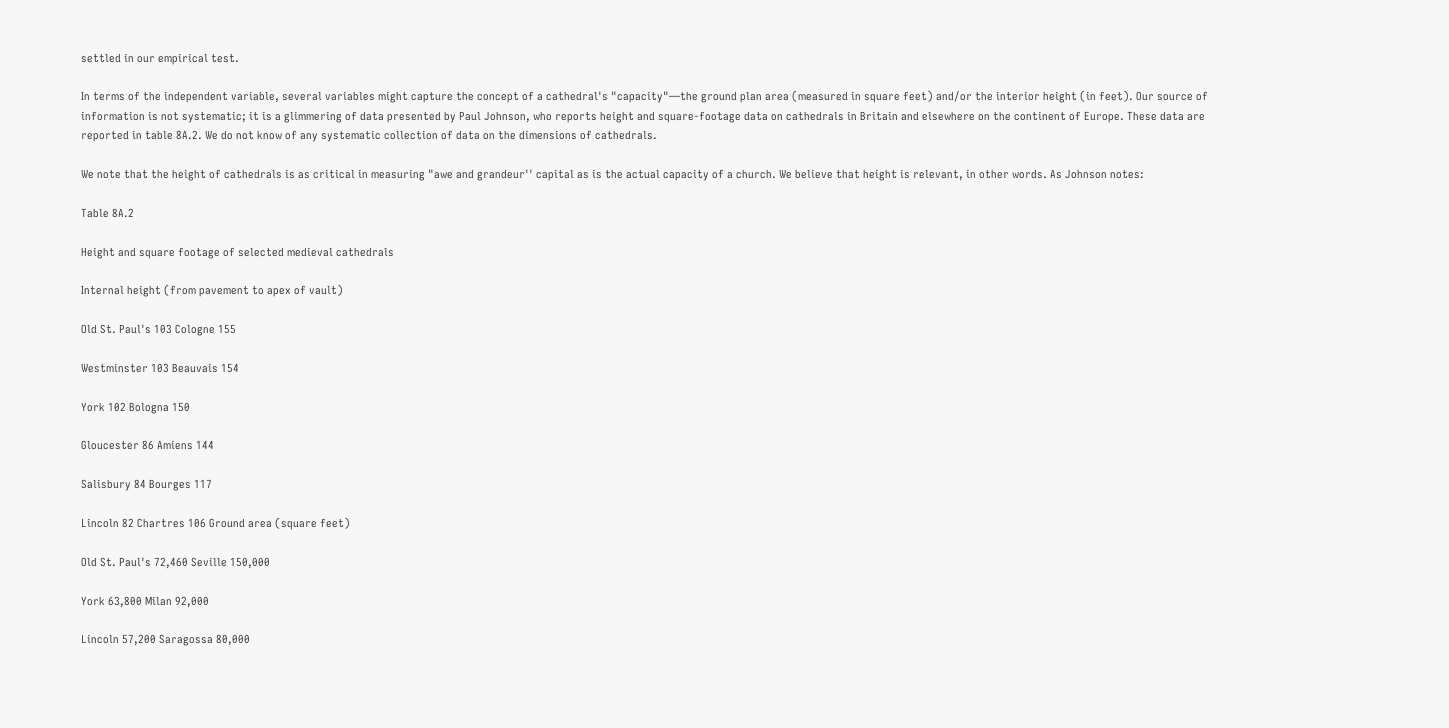settled in our empirical test.

In terms of the independent variable, several variables might capture the concept of a cathedral's "capacity"—the ground plan area (measured in square feet) and/or the interior height (in feet). Our source of information is not systematic; it is a glimmering of data presented by Paul Johnson, who reports height and square-footage data on cathedrals in Britain and elsewhere on the continent of Europe. These data are reported in table 8A.2. We do not know of any systematic collection of data on the dimensions of cathedrals.

We note that the height of cathedrals is as critical in measuring "awe and grandeur'' capital as is the actual capacity of a church. We believe that height is relevant, in other words. As Johnson notes:

Table 8A.2

Height and square footage of selected medieval cathedrals

Internal height (from pavement to apex of vault)

Old St. Paul's 103 Cologne 155

Westminster 103 Beauvais 154

York 102 Bologna 150

Gloucester 86 Amiens 144

Salisbury 84 Bourges 117

Lincoln 82 Chartres 106 Ground area (square feet)

Old St. Paul's 72,460 Seville 150,000

York 63,800 Milan 92,000

Lincoln 57,200 Saragossa 80,000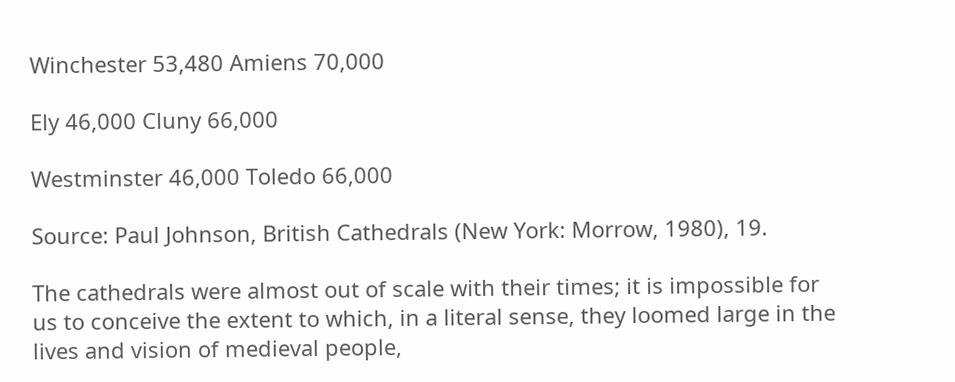Winchester 53,480 Amiens 70,000

Ely 46,000 Cluny 66,000

Westminster 46,000 Toledo 66,000

Source: Paul Johnson, British Cathedrals (New York: Morrow, 1980), 19.

The cathedrals were almost out of scale with their times; it is impossible for us to conceive the extent to which, in a literal sense, they loomed large in the lives and vision of medieval people,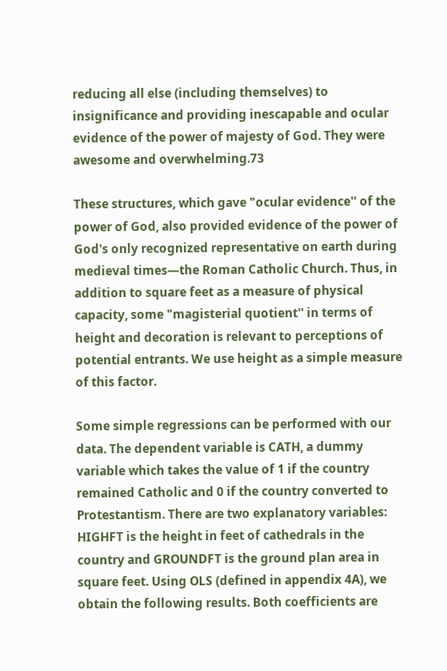reducing all else (including themselves) to insignificance and providing inescapable and ocular evidence of the power of majesty of God. They were awesome and overwhelming.73

These structures, which gave "ocular evidence'' of the power of God, also provided evidence of the power of God's only recognized representative on earth during medieval times—the Roman Catholic Church. Thus, in addition to square feet as a measure of physical capacity, some "magisterial quotient'' in terms of height and decoration is relevant to perceptions of potential entrants. We use height as a simple measure of this factor.

Some simple regressions can be performed with our data. The dependent variable is CATH, a dummy variable which takes the value of 1 if the country remained Catholic and 0 if the country converted to Protestantism. There are two explanatory variables: HIGHFT is the height in feet of cathedrals in the country and GROUNDFT is the ground plan area in square feet. Using OLS (defined in appendix 4A), we obtain the following results. Both coefficients are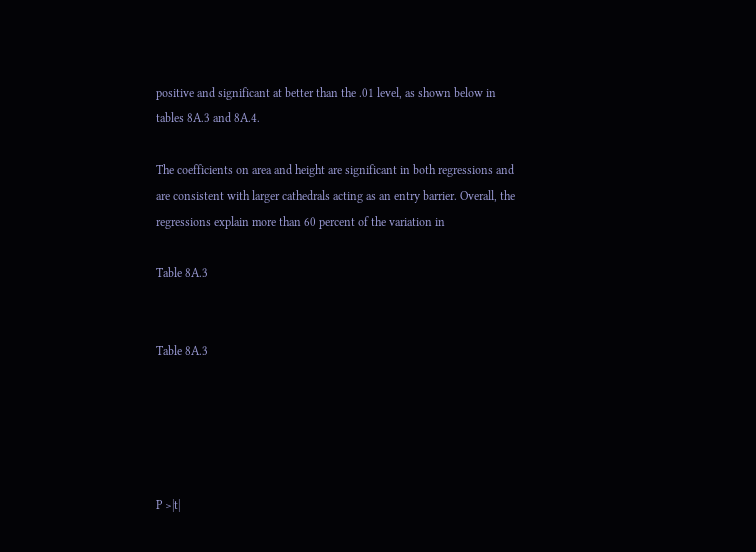positive and significant at better than the .01 level, as shown below in tables 8A.3 and 8A.4.

The coefficients on area and height are significant in both regressions and are consistent with larger cathedrals acting as an entry barrier. Overall, the regressions explain more than 60 percent of the variation in

Table 8A.3


Table 8A.3





P >|t|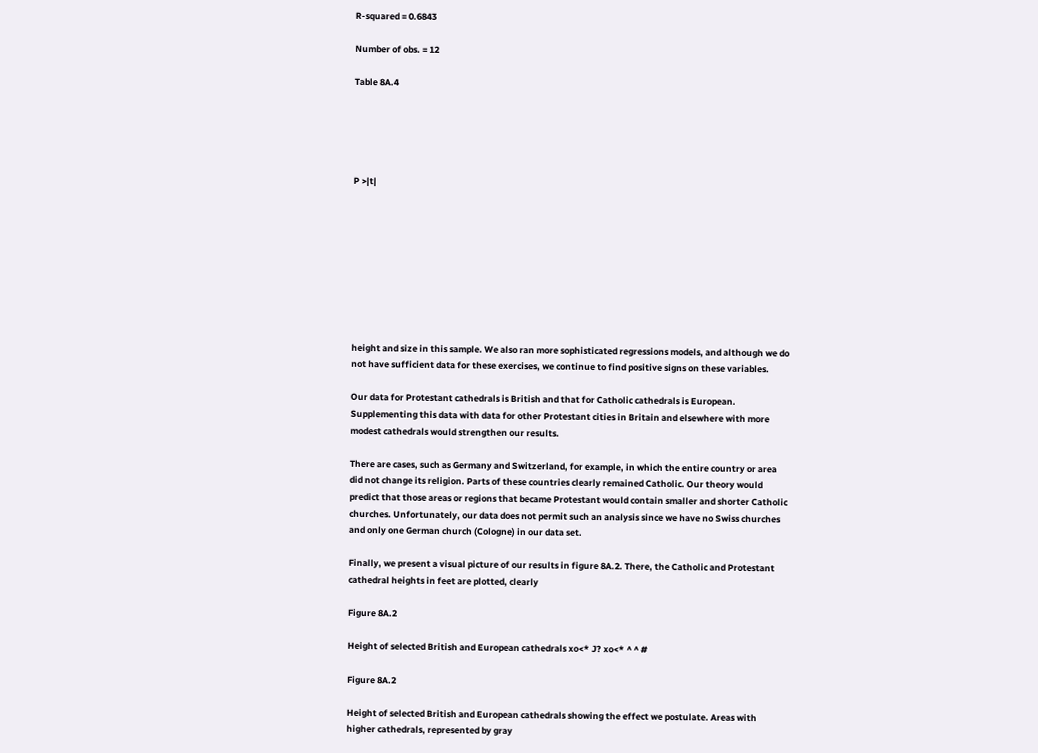R-squared = 0.6843

Number of obs. = 12

Table 8A.4





P >|t|









height and size in this sample. We also ran more sophisticated regressions models, and although we do not have sufficient data for these exercises, we continue to find positive signs on these variables.

Our data for Protestant cathedrals is British and that for Catholic cathedrals is European. Supplementing this data with data for other Protestant cities in Britain and elsewhere with more modest cathedrals would strengthen our results.

There are cases, such as Germany and Switzerland, for example, in which the entire country or area did not change its religion. Parts of these countries clearly remained Catholic. Our theory would predict that those areas or regions that became Protestant would contain smaller and shorter Catholic churches. Unfortunately, our data does not permit such an analysis since we have no Swiss churches and only one German church (Cologne) in our data set.

Finally, we present a visual picture of our results in figure 8A.2. There, the Catholic and Protestant cathedral heights in feet are plotted, clearly

Figure 8A.2

Height of selected British and European cathedrals xo<* J? xo<* ^ ^ #

Figure 8A.2

Height of selected British and European cathedrals showing the effect we postulate. Areas with higher cathedrals, represented by gray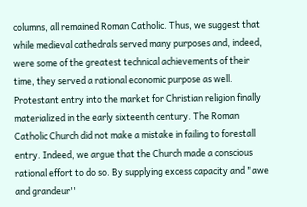columns, all remained Roman Catholic. Thus, we suggest that while medieval cathedrals served many purposes and, indeed, were some of the greatest technical achievements of their time, they served a rational economic purpose as well. Protestant entry into the market for Christian religion finally materialized in the early sixteenth century. The Roman Catholic Church did not make a mistake in failing to forestall entry. Indeed, we argue that the Church made a conscious rational effort to do so. By supplying excess capacity and "awe and grandeur''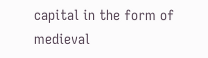capital in the form of medieval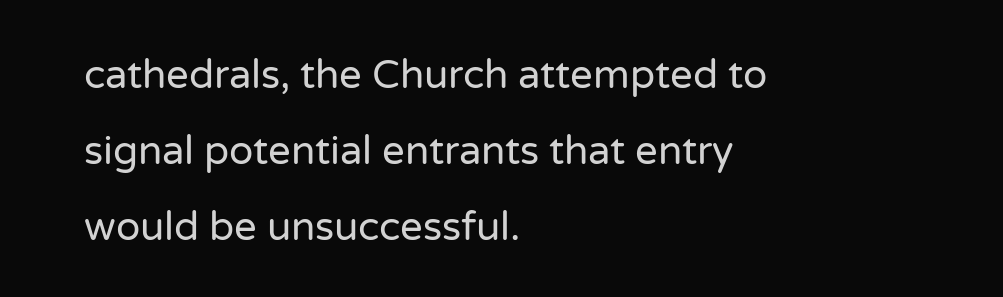cathedrals, the Church attempted to signal potential entrants that entry would be unsuccessful.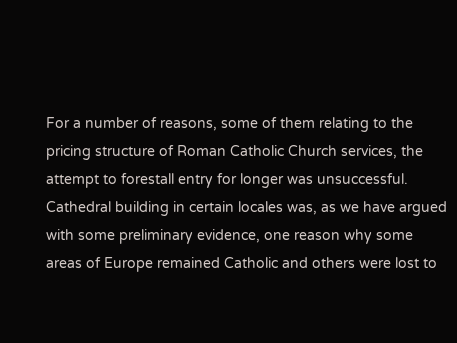For a number of reasons, some of them relating to the pricing structure of Roman Catholic Church services, the attempt to forestall entry for longer was unsuccessful. Cathedral building in certain locales was, as we have argued with some preliminary evidence, one reason why some areas of Europe remained Catholic and others were lost to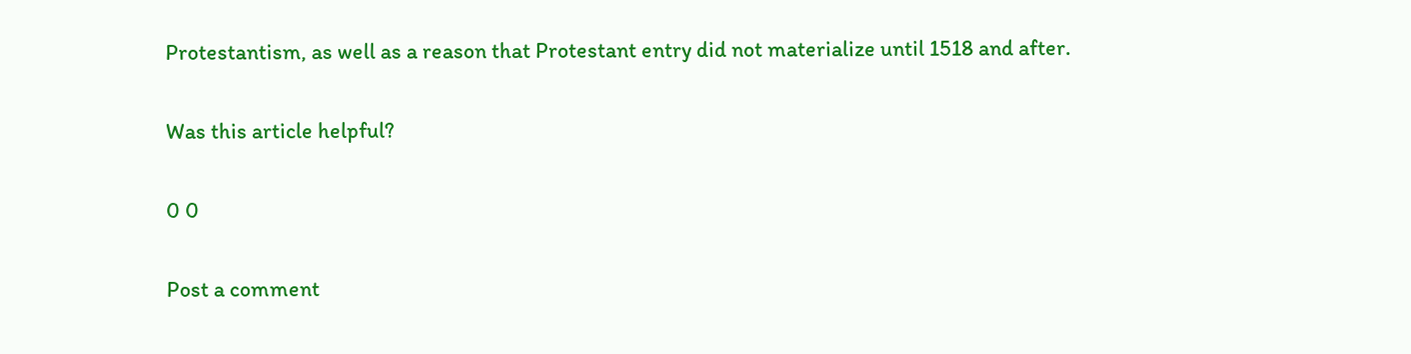Protestantism, as well as a reason that Protestant entry did not materialize until 1518 and after.

Was this article helpful?

0 0

Post a comment